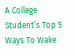A College Student’s Top 5 Ways To Wake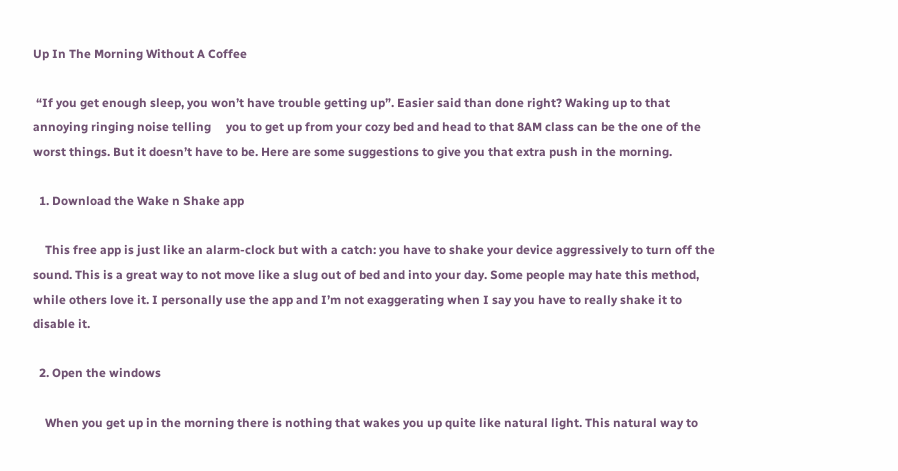Up In The Morning Without A Coffee

 “If you get enough sleep, you won’t have trouble getting up”. Easier said than done right? Waking up to that annoying ringing noise telling     you to get up from your cozy bed and head to that 8AM class can be the one of the worst things. But it doesn’t have to be. Here are some suggestions to give you that extra push in the morning.

  1. Download the Wake n Shake app

    This free app is just like an alarm-clock but with a catch: you have to shake your device aggressively to turn off the sound. This is a great way to not move like a slug out of bed and into your day. Some people may hate this method, while others love it. I personally use the app and I’m not exaggerating when I say you have to really shake it to disable it.

  2. Open the windows

    When you get up in the morning there is nothing that wakes you up quite like natural light. This natural way to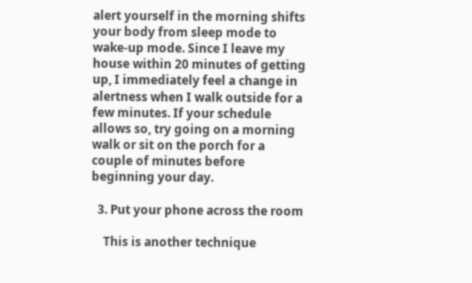alert yourself in the morning shifts your body from sleep mode to wake-up mode. Since I leave my house within 20 minutes of getting up, I immediately feel a change in alertness when I walk outside for a few minutes. If your schedule allows so, try going on a morning walk or sit on the porch for a couple of minutes before beginning your day.

  3. Put your phone across the room

    This is another technique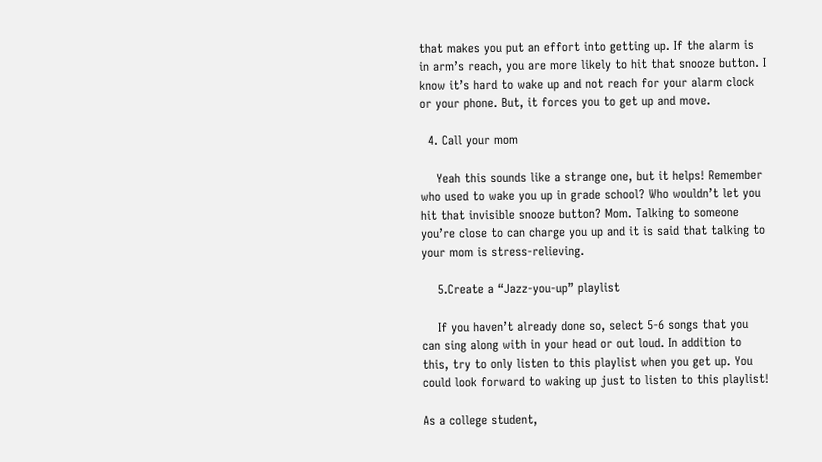that makes you put an effort into getting up. If the alarm is in arm’s reach, you are more likely to hit that snooze button. I know it’s hard to wake up and not reach for your alarm clock or your phone. But, it forces you to get up and move.

  4. Call your mom

    Yeah this sounds like a strange one, but it helps! Remember who used to wake you up in grade school? Who wouldn’t let you hit that invisible snooze button? Mom. Talking to someone you’re close to can charge you up and it is said that talking to your mom is stress-relieving.

    5.Create a “Jazz-you-up” playlist

    If you haven’t already done so, select 5-6 songs that you can sing along with in your head or out loud. In addition to this, try to only listen to this playlist when you get up. You could look forward to waking up just to listen to this playlist!

As a college student,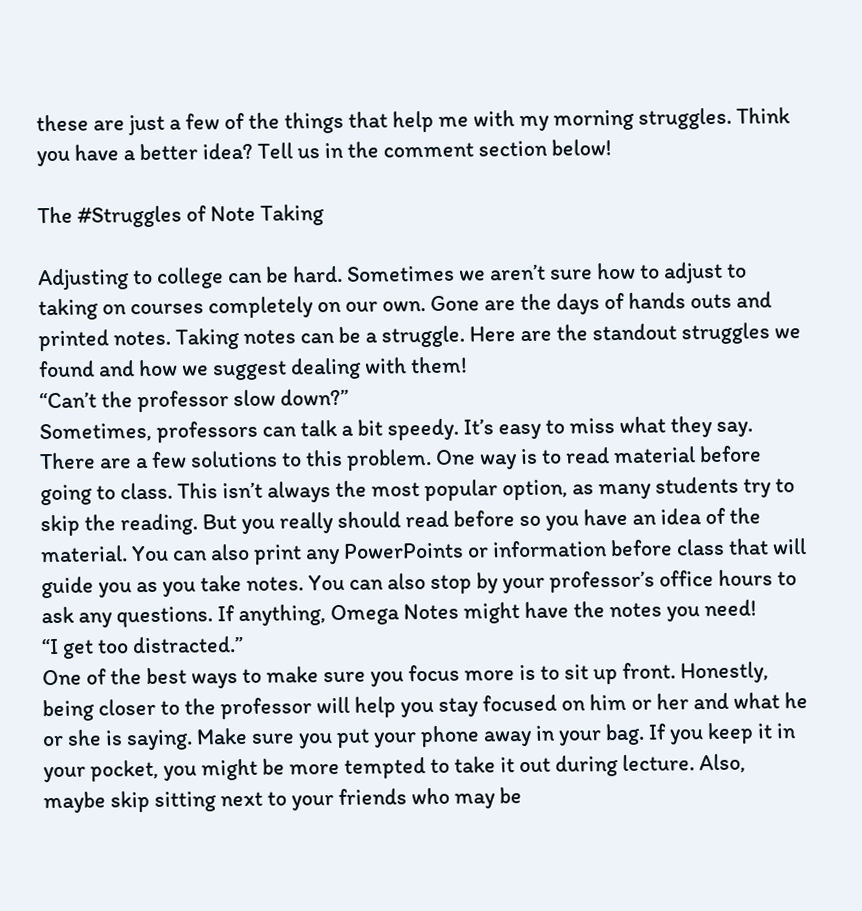these are just a few of the things that help me with my morning struggles. Think you have a better idea? Tell us in the comment section below!

The #Struggles of Note Taking

Adjusting to college can be hard. Sometimes we aren’t sure how to adjust to taking on courses completely on our own. Gone are the days of hands outs and printed notes. Taking notes can be a struggle. Here are the standout struggles we found and how we suggest dealing with them!
“Can’t the professor slow down?”
Sometimes, professors can talk a bit speedy. It’s easy to miss what they say. There are a few solutions to this problem. One way is to read material before going to class. This isn’t always the most popular option, as many students try to skip the reading. But you really should read before so you have an idea of the material. You can also print any PowerPoints or information before class that will guide you as you take notes. You can also stop by your professor’s office hours to ask any questions. If anything, Omega Notes might have the notes you need!
“I get too distracted.”
One of the best ways to make sure you focus more is to sit up front. Honestly, being closer to the professor will help you stay focused on him or her and what he or she is saying. Make sure you put your phone away in your bag. If you keep it in your pocket, you might be more tempted to take it out during lecture. Also, maybe skip sitting next to your friends who may be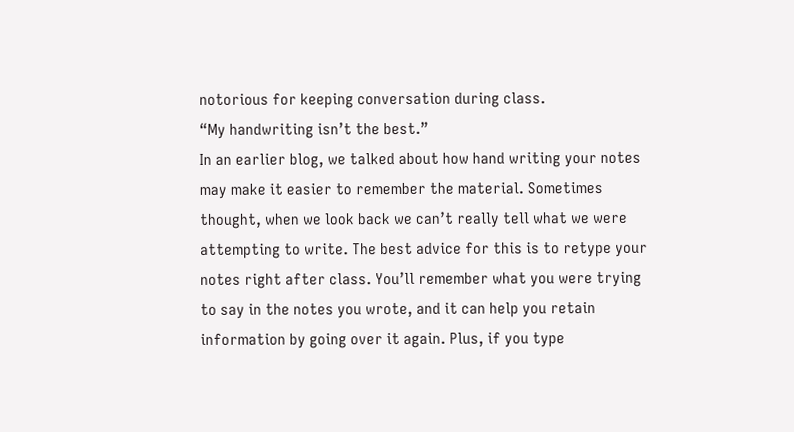notorious for keeping conversation during class.
“My handwriting isn’t the best.”
In an earlier blog, we talked about how hand writing your notes may make it easier to remember the material. Sometimes thought, when we look back we can’t really tell what we were attempting to write. The best advice for this is to retype your notes right after class. You’ll remember what you were trying to say in the notes you wrote, and it can help you retain information by going over it again. Plus, if you type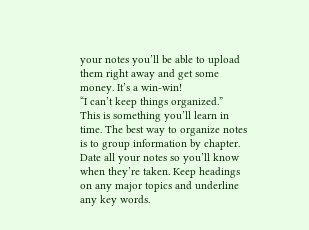your notes you’ll be able to upload them right away and get some money. It’s a win-win!
“I can’t keep things organized.”
This is something you’ll learn in time. The best way to organize notes is to group information by chapter. Date all your notes so you’ll know when they’re taken. Keep headings on any major topics and underline any key words.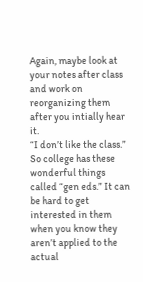Again, maybe look at your notes after class and work on reorganizing them after you intially hear it.
“I don’t like the class.”
So college has these wonderful things called “gen eds.” It can be hard to get interested in them when you know they aren’t applied to the actual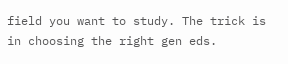field you want to study. The trick is in choosing the right gen eds.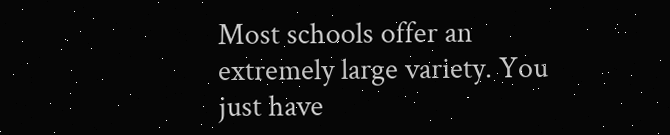Most schools offer an extremely large variety. You just have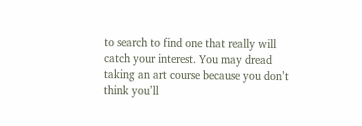to search to find one that really will catch your interest. You may dread taking an art course because you don’t think you’ll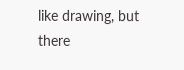like drawing, but there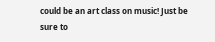could be an art class on music! Just be sure to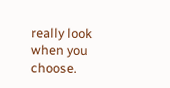really look when you choose.